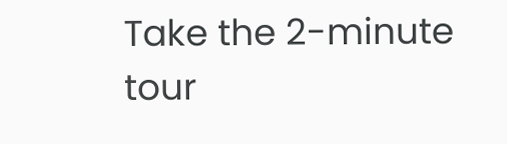Take the 2-minute tour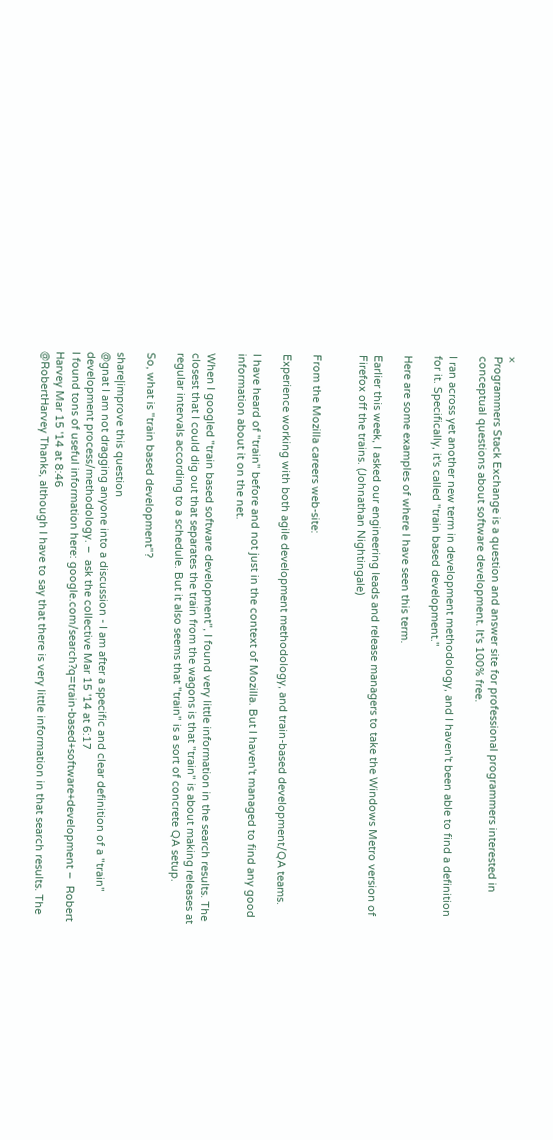×
Programmers Stack Exchange is a question and answer site for professional programmers interested in conceptual questions about software development. It's 100% free.

I ran across yet another new term in development methodology, and I haven't been able to find a definition for it. Specifically, it's called "train based development."

Here are some examples of where I have seen this term.

Earlier this week, I asked our engineering leads and release managers to take the Windows Metro version of Firefox off the trains. (Johnathan Nightingale)


From the Mozilla careers web-site:

Experience working with both agile development methodology, and train-based development/QA teams.

I have heard of "train" before and not just in the context of Mozilla. But I haven't managed to find any good information about it on the net.

When I googled "train based software development", I found very little information in the search results. The closest that I could dig out that separates the train from the wagons is that "train" is about making releases at regular intervals according to a schedule. But it also seems that "train" is a sort of concrete QA setup.

So, what is "train based development"?

share|improve this question
@gnat I am not dragging anyone into a discussion - I am after a specific and clear definition of a "train" development process/methodology. –  ask the collective Mar 15 '14 at 6:17
I found tons of useful information here: google.com/search?q=train-based+software+development –  Robert Harvey Mar 15 '14 at 8:46
@RobertHarvey Thanks, although I have to say that there is very little information in that search results. The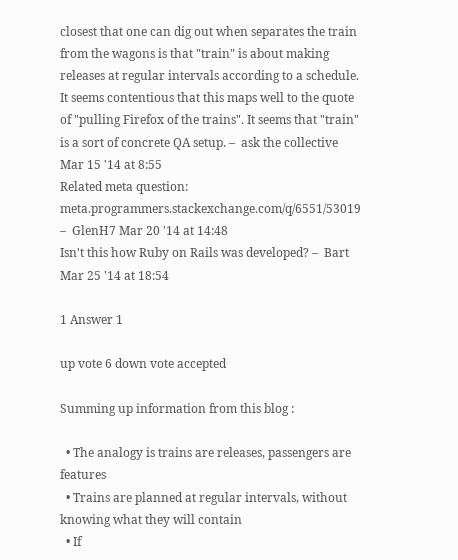closest that one can dig out when separates the train from the wagons is that "train" is about making releases at regular intervals according to a schedule. It seems contentious that this maps well to the quote of "pulling Firefox of the trains". It seems that "train" is a sort of concrete QA setup. –  ask the collective Mar 15 '14 at 8:55
Related meta question: meta.programmers.stackexchange.com/q/6551/53019 –  GlenH7 Mar 20 '14 at 14:48
Isn't this how Ruby on Rails was developed? –  Bart Mar 25 '14 at 18:54

1 Answer 1

up vote 6 down vote accepted

Summing up information from this blog :

  • The analogy is trains are releases, passengers are features
  • Trains are planned at regular intervals, without knowing what they will contain
  • If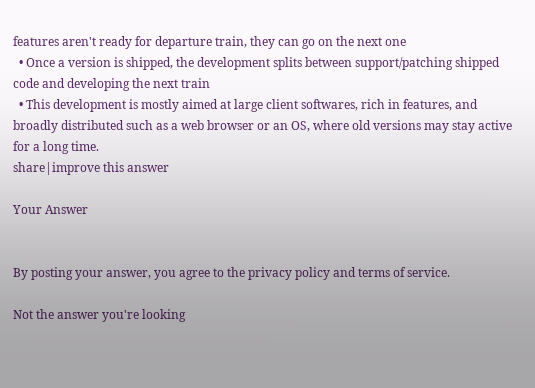features aren't ready for departure train, they can go on the next one
  • Once a version is shipped, the development splits between support/patching shipped code and developing the next train
  • This development is mostly aimed at large client softwares, rich in features, and broadly distributed such as a web browser or an OS, where old versions may stay active for a long time.
share|improve this answer

Your Answer


By posting your answer, you agree to the privacy policy and terms of service.

Not the answer you're looking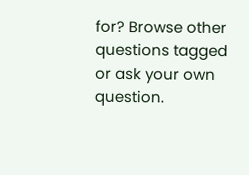for? Browse other questions tagged or ask your own question.